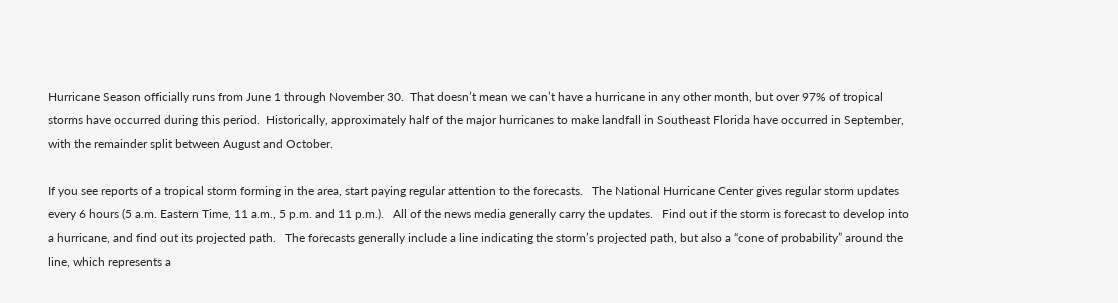Hurricane Season officially runs from June 1 through November 30.  That doesn’t mean we can’t have a hurricane in any other month, but over 97% of tropical storms have occurred during this period.  Historically, approximately half of the major hurricanes to make landfall in Southeast Florida have occurred in September, with the remainder split between August and October.

If you see reports of a tropical storm forming in the area, start paying regular attention to the forecasts.   The National Hurricane Center gives regular storm updates every 6 hours (5 a.m. Eastern Time, 11 a.m., 5 p.m. and 11 p.m.).   All of the news media generally carry the updates.   Find out if the storm is forecast to develop into a hurricane, and find out its projected path.   The forecasts generally include a line indicating the storm’s projected path, but also a “cone of probability” around the line, which represents a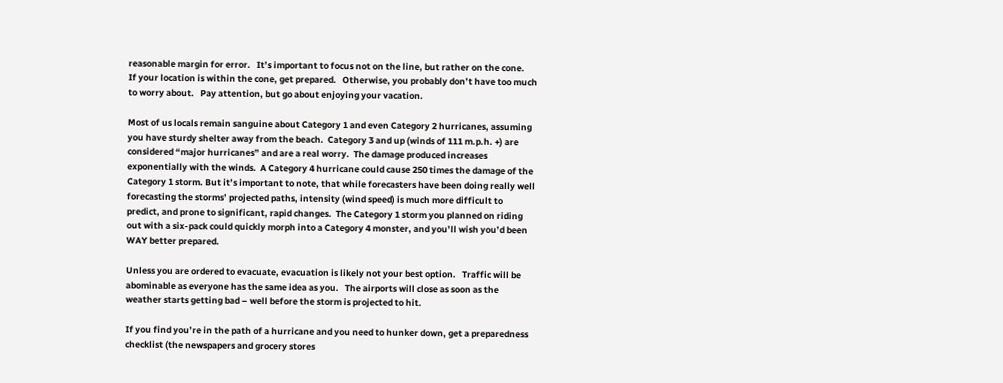reasonable margin for error.   It’s important to focus not on the line, but rather on the cone.   If your location is within the cone, get prepared.   Otherwise, you probably don’t have too much to worry about.   Pay attention, but go about enjoying your vacation.

Most of us locals remain sanguine about Category 1 and even Category 2 hurricanes, assuming you have sturdy shelter away from the beach.  Category 3 and up (winds of 111 m.p.h. +) are considered “major hurricanes” and are a real worry.  The damage produced increases exponentially with the winds.  A Category 4 hurricane could cause 250 times the damage of the Category 1 storm. But it’s important to note, that while forecasters have been doing really well forecasting the storms’ projected paths, intensity (wind speed) is much more difficult to predict, and prone to significant, rapid changes.  The Category 1 storm you planned on riding out with a six-pack could quickly morph into a Category 4 monster, and you’ll wish you’d been WAY better prepared.

Unless you are ordered to evacuate, evacuation is likely not your best option.   Traffic will be abominable as everyone has the same idea as you.   The airports will close as soon as the weather starts getting bad – well before the storm is projected to hit.

If you find you’re in the path of a hurricane and you need to hunker down, get a preparedness checklist (the newspapers and grocery stores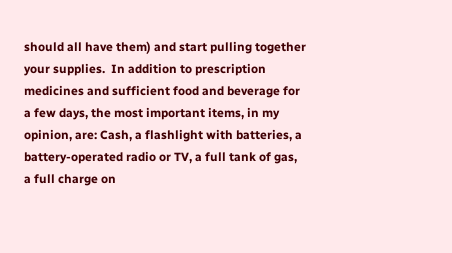should all have them) and start pulling together your supplies.  In addition to prescription medicines and sufficient food and beverage for a few days, the most important items, in my opinion, are: Cash, a flashlight with batteries, a battery-operated radio or TV, a full tank of gas, a full charge on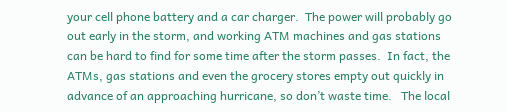your cell phone battery and a car charger.  The power will probably go out early in the storm, and working ATM machines and gas stations can be hard to find for some time after the storm passes.  In fact, the ATMs, gas stations and even the grocery stores empty out quickly in advance of an approaching hurricane, so don’t waste time.   The local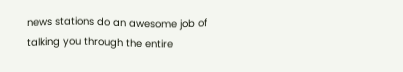news stations do an awesome job of talking you through the entire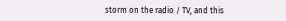storm on the radio / TV, and this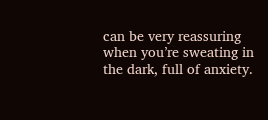can be very reassuring when you’re sweating in the dark, full of anxiety.